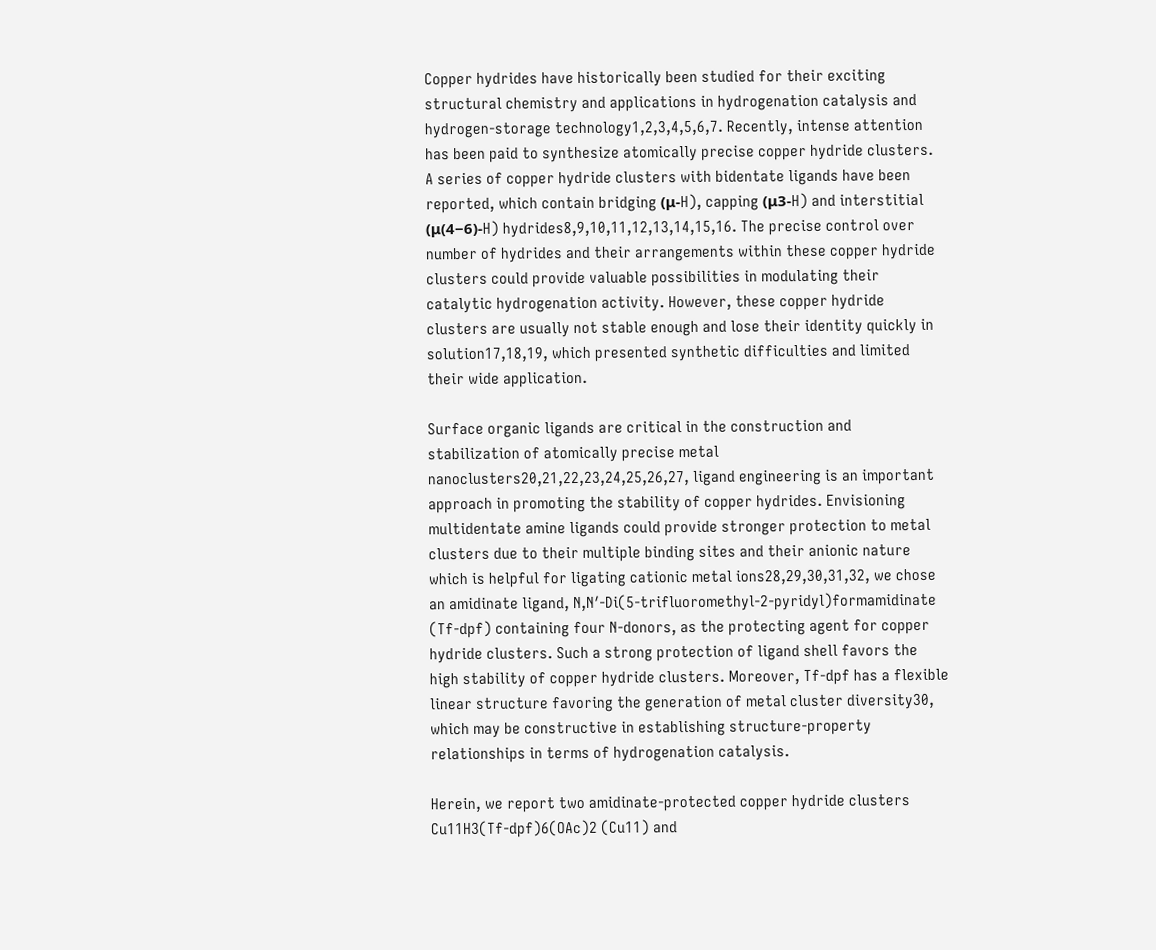Copper hydrides have historically been studied for their exciting structural chemistry and applications in hydrogenation catalysis and hydrogen-storage technology1,2,3,4,5,6,7. Recently, intense attention has been paid to synthesize atomically precise copper hydride clusters. A series of copper hydride clusters with bidentate ligands have been reported, which contain bridging (μ-H), capping (μ3-H) and interstitial (μ(4−6)-H) hydrides8,9,10,11,12,13,14,15,16. The precise control over number of hydrides and their arrangements within these copper hydride clusters could provide valuable possibilities in modulating their catalytic hydrogenation activity. However, these copper hydride clusters are usually not stable enough and lose their identity quickly in solution17,18,19, which presented synthetic difficulties and limited their wide application.

Surface organic ligands are critical in the construction and stabilization of atomically precise metal nanoclusters20,21,22,23,24,25,26,27, ligand engineering is an important approach in promoting the stability of copper hydrides. Envisioning multidentate amine ligands could provide stronger protection to metal clusters due to their multiple binding sites and their anionic nature which is helpful for ligating cationic metal ions28,29,30,31,32, we chose an amidinate ligand, N,N′-Di(5-trifluoromethyl-2-pyridyl)formamidinate (Tf-dpf) containing four N-donors, as the protecting agent for copper hydride clusters. Such a strong protection of ligand shell favors the high stability of copper hydride clusters. Moreover, Tf-dpf has a flexible linear structure favoring the generation of metal cluster diversity30, which may be constructive in establishing structure-property relationships in terms of hydrogenation catalysis.

Herein, we report two amidinate-protected copper hydride clusters Cu11H3(Tf-dpf)6(OAc)2 (Cu11) and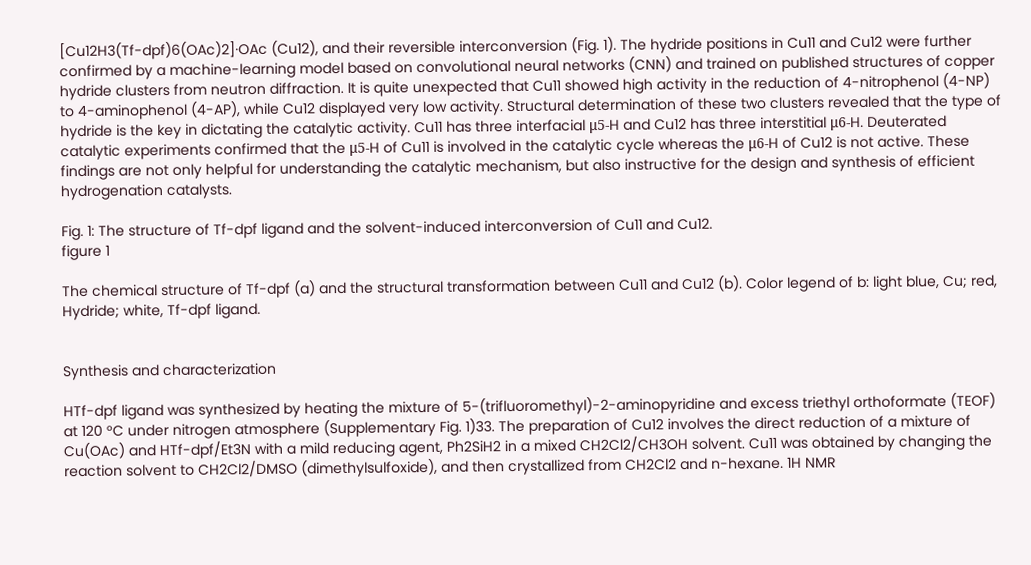[Cu12H3(Tf-dpf)6(OAc)2]·OAc (Cu12), and their reversible interconversion (Fig. 1). The hydride positions in Cu11 and Cu12 were further confirmed by a machine-learning model based on convolutional neural networks (CNN) and trained on published structures of copper hydride clusters from neutron diffraction. It is quite unexpected that Cu11 showed high activity in the reduction of 4-nitrophenol (4-NP) to 4-aminophenol (4-AP), while Cu12 displayed very low activity. Structural determination of these two clusters revealed that the type of hydride is the key in dictating the catalytic activity. Cu11 has three interfacial μ5-H and Cu12 has three interstitial μ6-H. Deuterated catalytic experiments confirmed that the μ5-H of Cu11 is involved in the catalytic cycle whereas the μ6-H of Cu12 is not active. These findings are not only helpful for understanding the catalytic mechanism, but also instructive for the design and synthesis of efficient hydrogenation catalysts.

Fig. 1: The structure of Tf-dpf ligand and the solvent-induced interconversion of Cu11 and Cu12.
figure 1

The chemical structure of Tf-dpf (a) and the structural transformation between Cu11 and Cu12 (b). Color legend of b: light blue, Cu; red, Hydride; white, Tf-dpf ligand.


Synthesis and characterization

HTf-dpf ligand was synthesized by heating the mixture of 5-(trifluoromethyl)-2-aminopyridine and excess triethyl orthoformate (TEOF) at 120 °C under nitrogen atmosphere (Supplementary Fig. 1)33. The preparation of Cu12 involves the direct reduction of a mixture of Cu(OAc) and HTf-dpf/Et3N with a mild reducing agent, Ph2SiH2 in a mixed CH2Cl2/CH3OH solvent. Cu11 was obtained by changing the reaction solvent to CH2Cl2/DMSO (dimethylsulfoxide), and then crystallized from CH2Cl2 and n-hexane. 1H NMR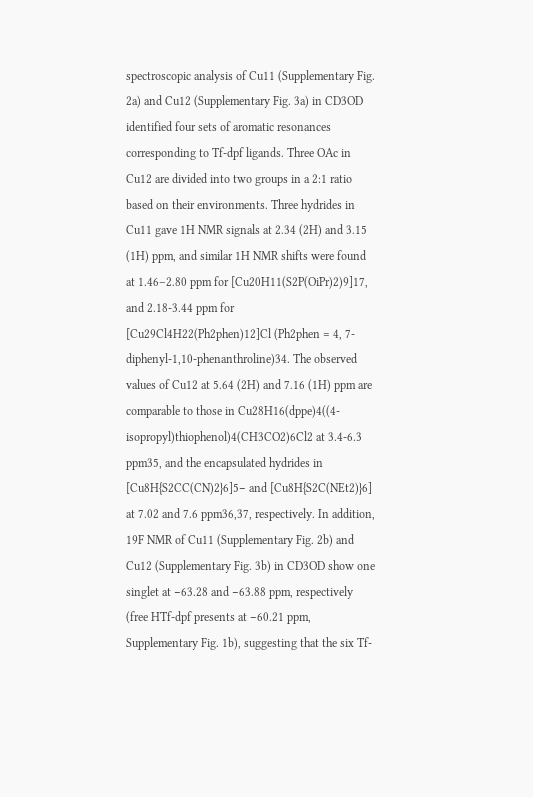spectroscopic analysis of Cu11 (Supplementary Fig. 2a) and Cu12 (Supplementary Fig. 3a) in CD3OD identified four sets of aromatic resonances corresponding to Tf-dpf ligands. Three OAc in Cu12 are divided into two groups in a 2:1 ratio based on their environments. Three hydrides in Cu11 gave 1H NMR signals at 2.34 (2H) and 3.15 (1H) ppm, and similar 1H NMR shifts were found at 1.46–2.80 ppm for [Cu20H11(S2P(OiPr)2)9]17, and 2.18-3.44 ppm for [Cu29Cl4H22(Ph2phen)12]Cl (Ph2phen = 4, 7-diphenyl-1,10-phenanthroline)34. The observed values of Cu12 at 5.64 (2H) and 7.16 (1H) ppm are comparable to those in Cu28H16(dppe)4((4-isopropyl)thiophenol)4(CH3CO2)6Cl2 at 3.4-6.3 ppm35, and the encapsulated hydrides in [Cu8H{S2CC(CN)2}6]5− and [Cu8H{S2C(NEt2)}6] at 7.02 and 7.6 ppm36,37, respectively. In addition, 19F NMR of Cu11 (Supplementary Fig. 2b) and Cu12 (Supplementary Fig. 3b) in CD3OD show one singlet at −63.28 and −63.88 ppm, respectively (free HTf-dpf presents at −60.21 ppm, Supplementary Fig. 1b), suggesting that the six Tf-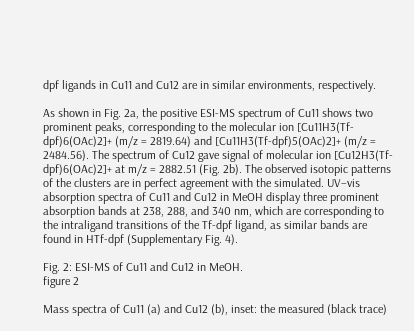dpf ligands in Cu11 and Cu12 are in similar environments, respectively.

As shown in Fig. 2a, the positive ESI-MS spectrum of Cu11 shows two prominent peaks, corresponding to the molecular ion [Cu11H3(Tf-dpf)6(OAc)2]+ (m/z = 2819.64) and [Cu11H3(Tf-dpf)5(OAc)2]+ (m/z = 2484.56). The spectrum of Cu12 gave signal of molecular ion [Cu12H3(Tf-dpf)6(OAc)2]+ at m/z = 2882.51 (Fig. 2b). The observed isotopic patterns of the clusters are in perfect agreement with the simulated. UV–vis absorption spectra of Cu11 and Cu12 in MeOH display three prominent absorption bands at 238, 288, and 340 nm, which are corresponding to the intraligand transitions of the Tf-dpf ligand, as similar bands are found in HTf-dpf (Supplementary Fig. 4).

Fig. 2: ESI-MS of Cu11 and Cu12 in MeOH.
figure 2

Mass spectra of Cu11 (a) and Cu12 (b), inset: the measured (black trace)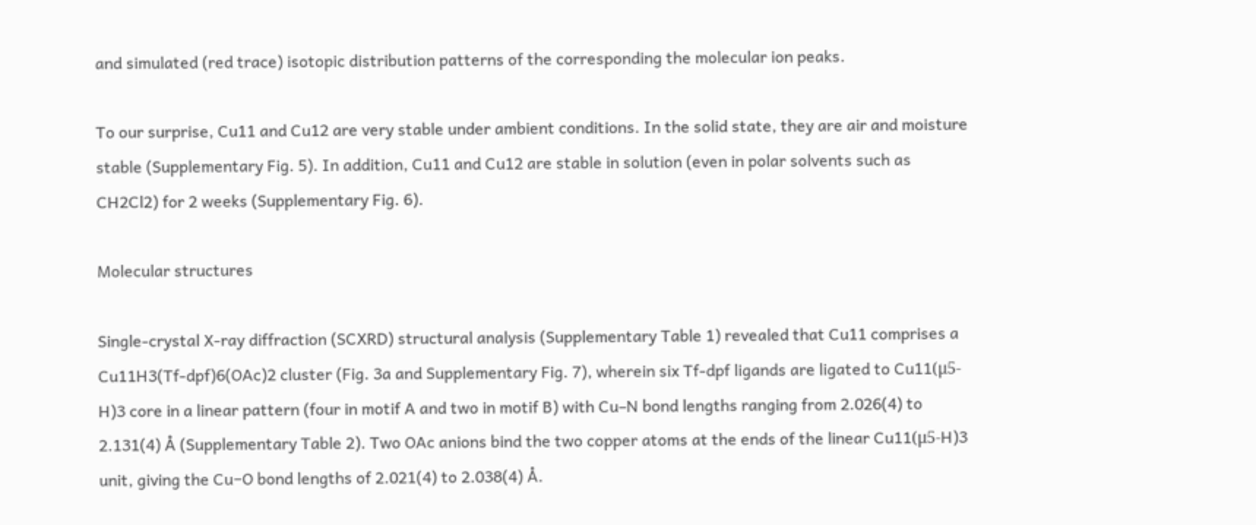and simulated (red trace) isotopic distribution patterns of the corresponding the molecular ion peaks.

To our surprise, Cu11 and Cu12 are very stable under ambient conditions. In the solid state, they are air and moisture stable (Supplementary Fig. 5). In addition, Cu11 and Cu12 are stable in solution (even in polar solvents such as CH2Cl2) for 2 weeks (Supplementary Fig. 6).

Molecular structures

Single-crystal X-ray diffraction (SCXRD) structural analysis (Supplementary Table 1) revealed that Cu11 comprises a Cu11H3(Tf-dpf)6(OAc)2 cluster (Fig. 3a and Supplementary Fig. 7), wherein six Tf-dpf ligands are ligated to Cu11(μ5-H)3 core in a linear pattern (four in motif A and two in motif B) with Cu–N bond lengths ranging from 2.026(4) to 2.131(4) Å (Supplementary Table 2). Two OAc anions bind the two copper atoms at the ends of the linear Cu11(μ5-H)3 unit, giving the Cu−O bond lengths of 2.021(4) to 2.038(4) Å.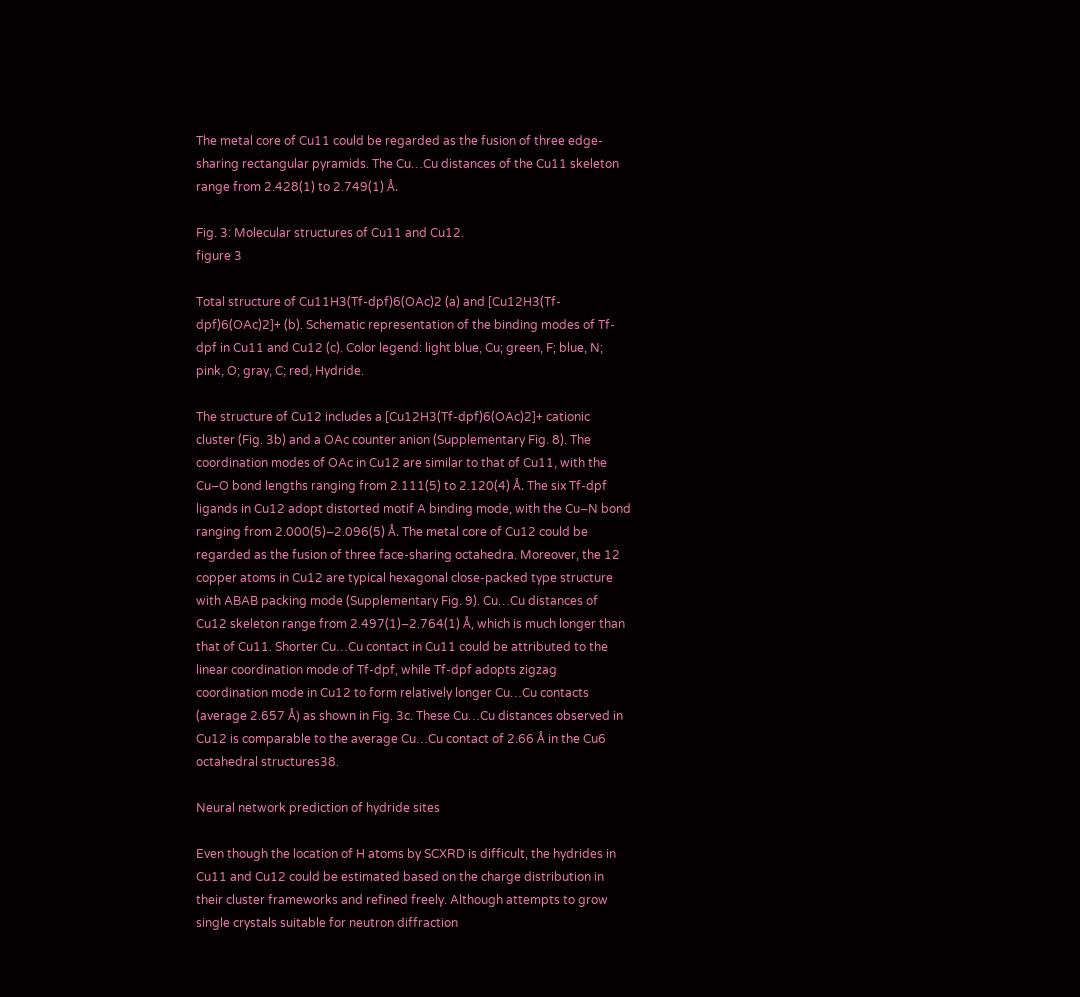The metal core of Cu11 could be regarded as the fusion of three edge-sharing rectangular pyramids. The Cu…Cu distances of the Cu11 skeleton range from 2.428(1) to 2.749(1) Å.

Fig. 3: Molecular structures of Cu11 and Cu12.
figure 3

Total structure of Cu11H3(Tf-dpf)6(OAc)2 (a) and [Cu12H3(Tf-dpf)6(OAc)2]+ (b). Schematic representation of the binding modes of Tf-dpf in Cu11 and Cu12 (c). Color legend: light blue, Cu; green, F; blue, N; pink, O; gray, C; red, Hydride.

The structure of Cu12 includes a [Cu12H3(Tf-dpf)6(OAc)2]+ cationic cluster (Fig. 3b) and a OAc counter anion (Supplementary Fig. 8). The coordination modes of OAc in Cu12 are similar to that of Cu11, with the Cu–O bond lengths ranging from 2.111(5) to 2.120(4) Å. The six Tf-dpf ligands in Cu12 adopt distorted motif A binding mode, with the Cu–N bond ranging from 2.000(5)–2.096(5) Å. The metal core of Cu12 could be regarded as the fusion of three face-sharing octahedra. Moreover, the 12 copper atoms in Cu12 are typical hexagonal close-packed type structure with ABAB packing mode (Supplementary Fig. 9). Cu…Cu distances of Cu12 skeleton range from 2.497(1)–2.764(1) Å, which is much longer than that of Cu11. Shorter Cu…Cu contact in Cu11 could be attributed to the linear coordination mode of Tf-dpf, while Tf-dpf adopts zigzag coordination mode in Cu12 to form relatively longer Cu…Cu contacts (average 2.657 Å) as shown in Fig. 3c. These Cu…Cu distances observed in Cu12 is comparable to the average Cu…Cu contact of 2.66 Å in the Cu6 octahedral structures38.

Neural network prediction of hydride sites

Even though the location of H atoms by SCXRD is difficult, the hydrides in Cu11 and Cu12 could be estimated based on the charge distribution in their cluster frameworks and refined freely. Although attempts to grow single crystals suitable for neutron diffraction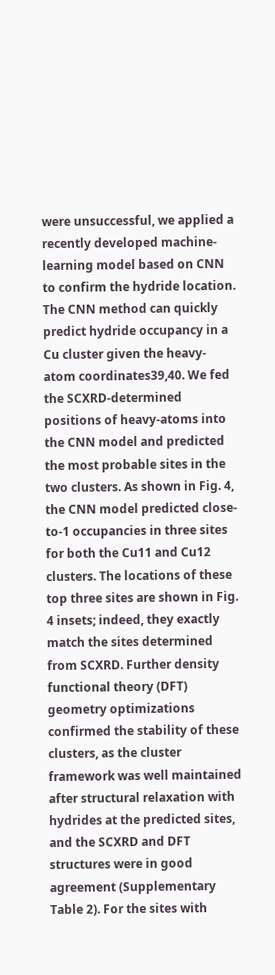were unsuccessful, we applied a recently developed machine-learning model based on CNN to confirm the hydride location. The CNN method can quickly predict hydride occupancy in a Cu cluster given the heavy-atom coordinates39,40. We fed the SCXRD-determined positions of heavy-atoms into the CNN model and predicted the most probable sites in the two clusters. As shown in Fig. 4, the CNN model predicted close-to-1 occupancies in three sites for both the Cu11 and Cu12 clusters. The locations of these top three sites are shown in Fig. 4 insets; indeed, they exactly match the sites determined from SCXRD. Further density functional theory (DFT) geometry optimizations confirmed the stability of these clusters, as the cluster framework was well maintained after structural relaxation with hydrides at the predicted sites, and the SCXRD and DFT structures were in good agreement (Supplementary Table 2). For the sites with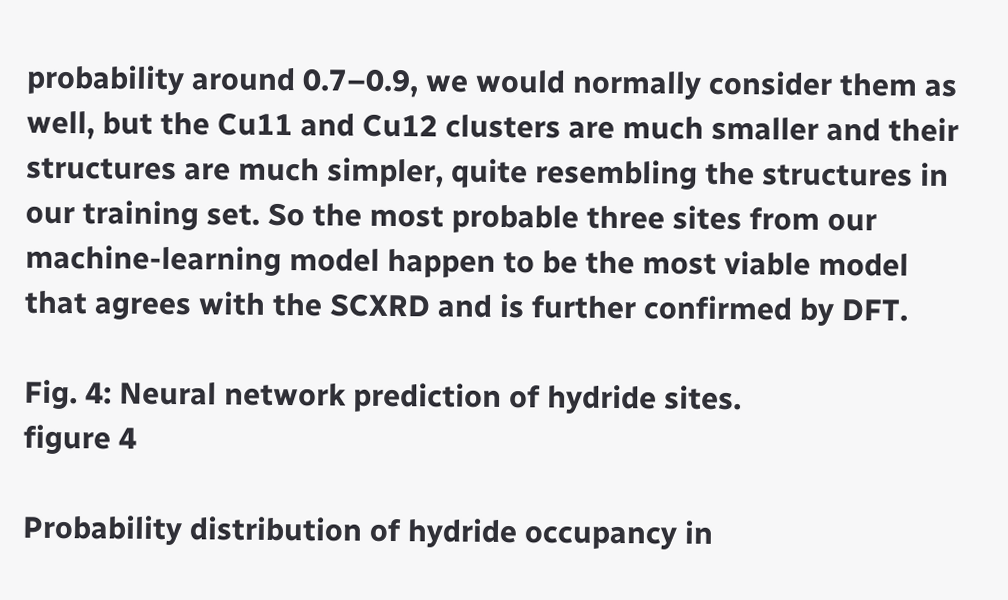probability around 0.7–0.9, we would normally consider them as well, but the Cu11 and Cu12 clusters are much smaller and their structures are much simpler, quite resembling the structures in our training set. So the most probable three sites from our machine-learning model happen to be the most viable model that agrees with the SCXRD and is further confirmed by DFT.

Fig. 4: Neural network prediction of hydride sites.
figure 4

Probability distribution of hydride occupancy in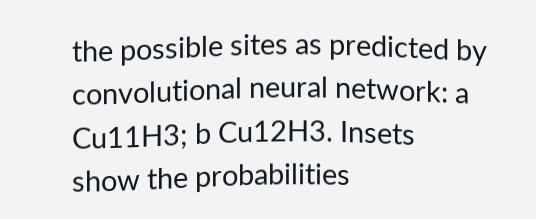the possible sites as predicted by convolutional neural network: a Cu11H3; b Cu12H3. Insets show the probabilities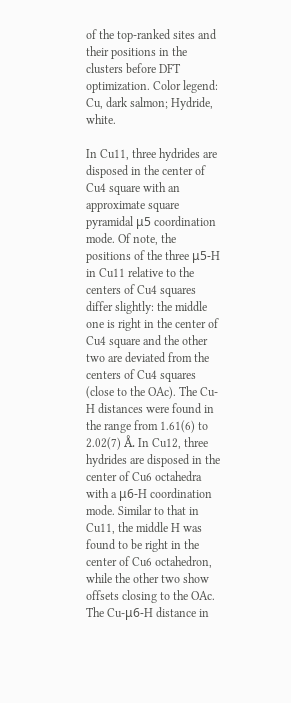of the top-ranked sites and their positions in the clusters before DFT optimization. Color legend: Cu, dark salmon; Hydride, white.

In Cu11, three hydrides are disposed in the center of Cu4 square with an approximate square pyramidal μ5 coordination mode. Of note, the positions of the three μ5-H in Cu11 relative to the centers of Cu4 squares differ slightly: the middle one is right in the center of Cu4 square and the other two are deviated from the centers of Cu4 squares (close to the OAc). The Cu-H distances were found in the range from 1.61(6) to 2.02(7) Å. In Cu12, three hydrides are disposed in the center of Cu6 octahedra with a μ6-H coordination mode. Similar to that in Cu11, the middle H was found to be right in the center of Cu6 octahedron, while the other two show offsets closing to the OAc. The Cu-μ6-H distance in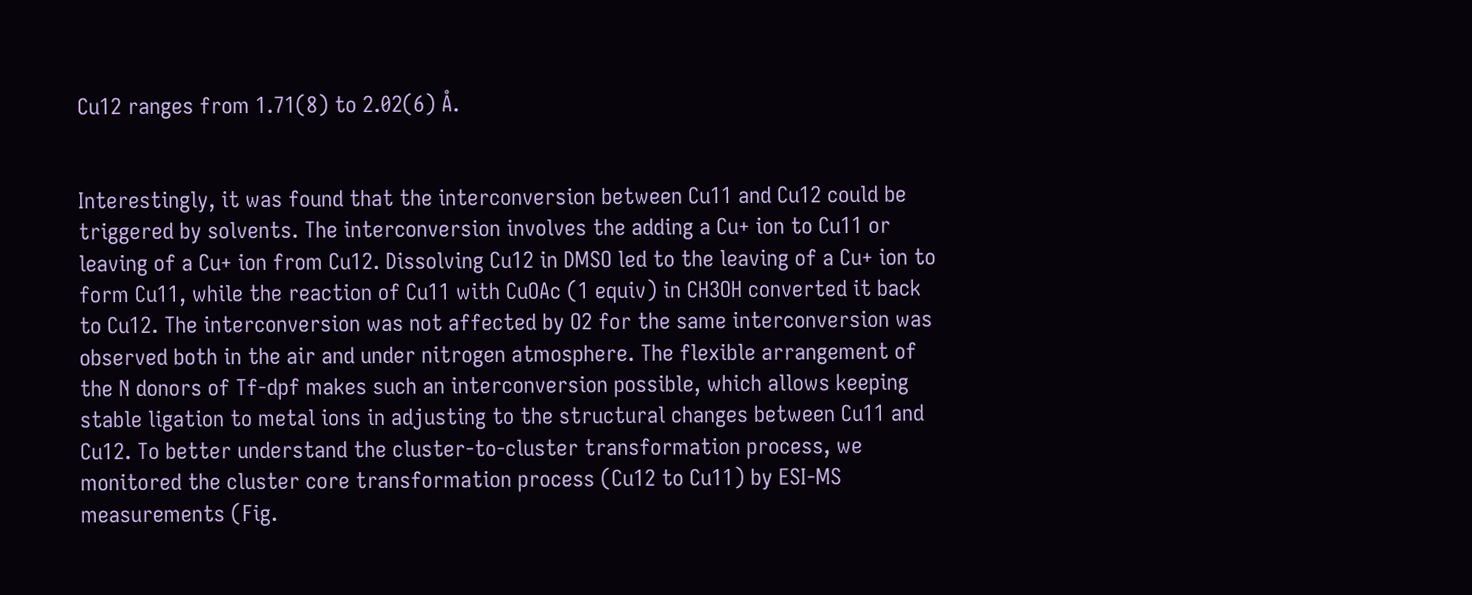Cu12 ranges from 1.71(8) to 2.02(6) Å.


Interestingly, it was found that the interconversion between Cu11 and Cu12 could be triggered by solvents. The interconversion involves the adding a Cu+ ion to Cu11 or leaving of a Cu+ ion from Cu12. Dissolving Cu12 in DMSO led to the leaving of a Cu+ ion to form Cu11, while the reaction of Cu11 with CuOAc (1 equiv) in CH3OH converted it back to Cu12. The interconversion was not affected by O2 for the same interconversion was observed both in the air and under nitrogen atmosphere. The flexible arrangement of the N donors of Tf-dpf makes such an interconversion possible, which allows keeping stable ligation to metal ions in adjusting to the structural changes between Cu11 and Cu12. To better understand the cluster-to-cluster transformation process, we monitored the cluster core transformation process (Cu12 to Cu11) by ESI-MS measurements (Fig.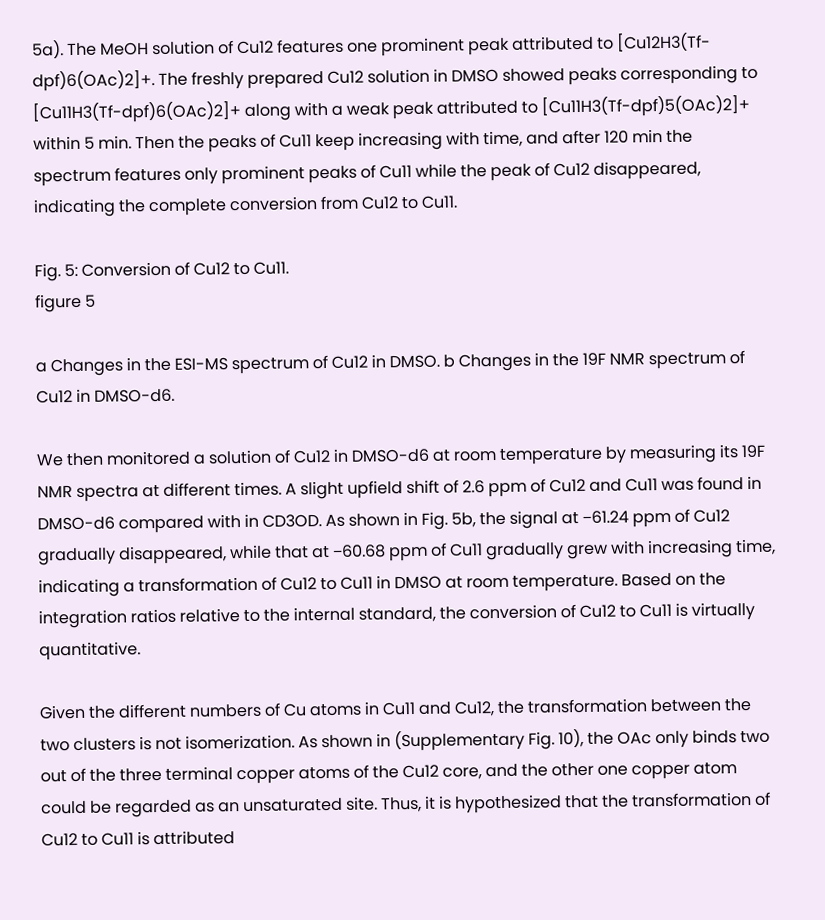5a). The MeOH solution of Cu12 features one prominent peak attributed to [Cu12H3(Tf-dpf)6(OAc)2]+. The freshly prepared Cu12 solution in DMSO showed peaks corresponding to [Cu11H3(Tf-dpf)6(OAc)2]+ along with a weak peak attributed to [Cu11H3(Tf-dpf)5(OAc)2]+ within 5 min. Then the peaks of Cu11 keep increasing with time, and after 120 min the spectrum features only prominent peaks of Cu11 while the peak of Cu12 disappeared, indicating the complete conversion from Cu12 to Cu11.

Fig. 5: Conversion of Cu12 to Cu11.
figure 5

a Changes in the ESI-MS spectrum of Cu12 in DMSO. b Changes in the 19F NMR spectrum of Cu12 in DMSO-d6.

We then monitored a solution of Cu12 in DMSO-d6 at room temperature by measuring its 19F NMR spectra at different times. A slight upfield shift of 2.6 ppm of Cu12 and Cu11 was found in DMSO-d6 compared with in CD3OD. As shown in Fig. 5b, the signal at −61.24 ppm of Cu12 gradually disappeared, while that at −60.68 ppm of Cu11 gradually grew with increasing time, indicating a transformation of Cu12 to Cu11 in DMSO at room temperature. Based on the integration ratios relative to the internal standard, the conversion of Cu12 to Cu11 is virtually quantitative.

Given the different numbers of Cu atoms in Cu11 and Cu12, the transformation between the two clusters is not isomerization. As shown in (Supplementary Fig. 10), the OAc only binds two out of the three terminal copper atoms of the Cu12 core, and the other one copper atom could be regarded as an unsaturated site. Thus, it is hypothesized that the transformation of Cu12 to Cu11 is attributed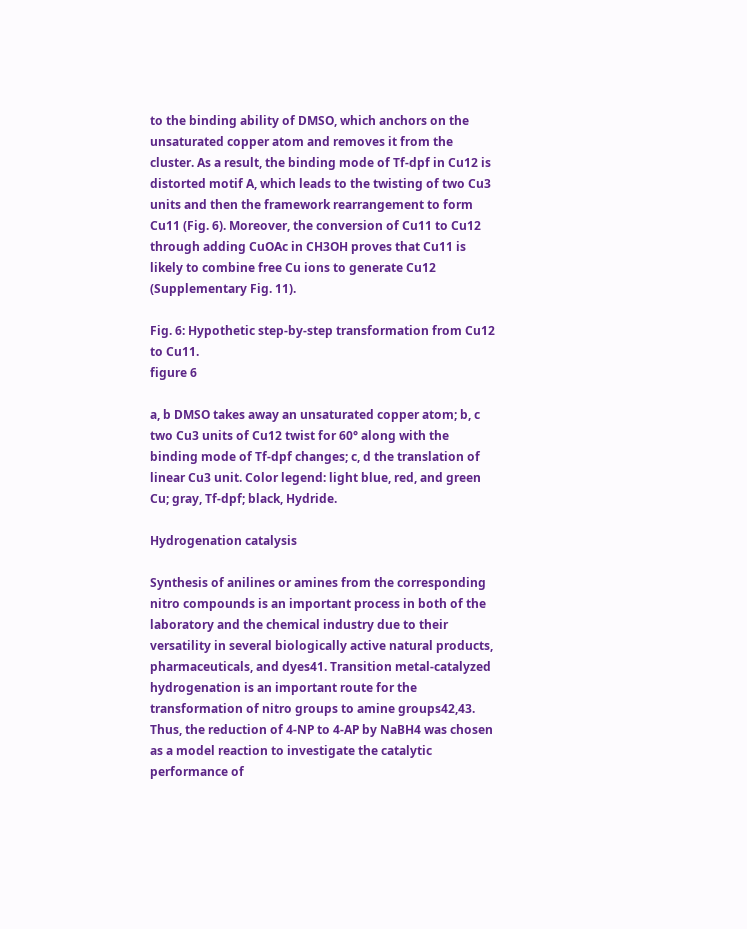to the binding ability of DMSO, which anchors on the unsaturated copper atom and removes it from the cluster. As a result, the binding mode of Tf-dpf in Cu12 is distorted motif A, which leads to the twisting of two Cu3 units and then the framework rearrangement to form Cu11 (Fig. 6). Moreover, the conversion of Cu11 to Cu12 through adding CuOAc in CH3OH proves that Cu11 is likely to combine free Cu ions to generate Cu12 (Supplementary Fig. 11).

Fig. 6: Hypothetic step-by-step transformation from Cu12 to Cu11.
figure 6

a, b DMSO takes away an unsaturated copper atom; b, c two Cu3 units of Cu12 twist for 60° along with the binding mode of Tf-dpf changes; c, d the translation of linear Cu3 unit. Color legend: light blue, red, and green Cu; gray, Tf-dpf; black, Hydride.

Hydrogenation catalysis

Synthesis of anilines or amines from the corresponding nitro compounds is an important process in both of the laboratory and the chemical industry due to their versatility in several biologically active natural products, pharmaceuticals, and dyes41. Transition metal-catalyzed hydrogenation is an important route for the transformation of nitro groups to amine groups42,43. Thus, the reduction of 4-NP to 4-AP by NaBH4 was chosen as a model reaction to investigate the catalytic performance of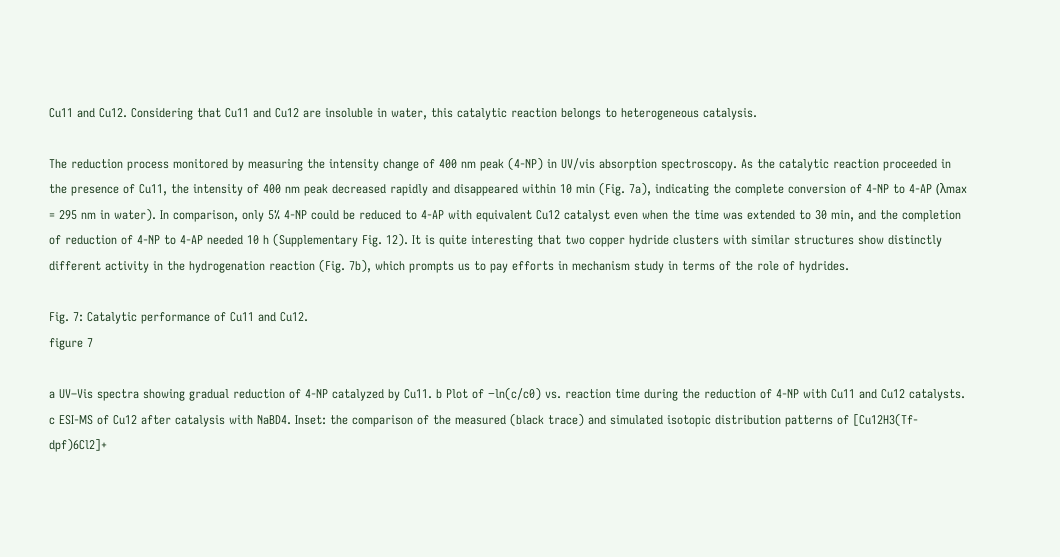Cu11 and Cu12. Considering that Cu11 and Cu12 are insoluble in water, this catalytic reaction belongs to heterogeneous catalysis.

The reduction process monitored by measuring the intensity change of 400 nm peak (4-NP) in UV/vis absorption spectroscopy. As the catalytic reaction proceeded in the presence of Cu11, the intensity of 400 nm peak decreased rapidly and disappeared within 10 min (Fig. 7a), indicating the complete conversion of 4-NP to 4-AP (λmax = 295 nm in water). In comparison, only 5% 4-NP could be reduced to 4-AP with equivalent Cu12 catalyst even when the time was extended to 30 min, and the completion of reduction of 4-NP to 4-AP needed 10 h (Supplementary Fig. 12). It is quite interesting that two copper hydride clusters with similar structures show distinctly different activity in the hydrogenation reaction (Fig. 7b), which prompts us to pay efforts in mechanism study in terms of the role of hydrides.

Fig. 7: Catalytic performance of Cu11 and Cu12.
figure 7

a UV–Vis spectra showing gradual reduction of 4-NP catalyzed by Cu11. b Plot of −ln(c/c0) vs. reaction time during the reduction of 4-NP with Cu11 and Cu12 catalysts. c ESI-MS of Cu12 after catalysis with NaBD4. Inset: the comparison of the measured (black trace) and simulated isotopic distribution patterns of [Cu12H3(Tf-dpf)6Cl2]+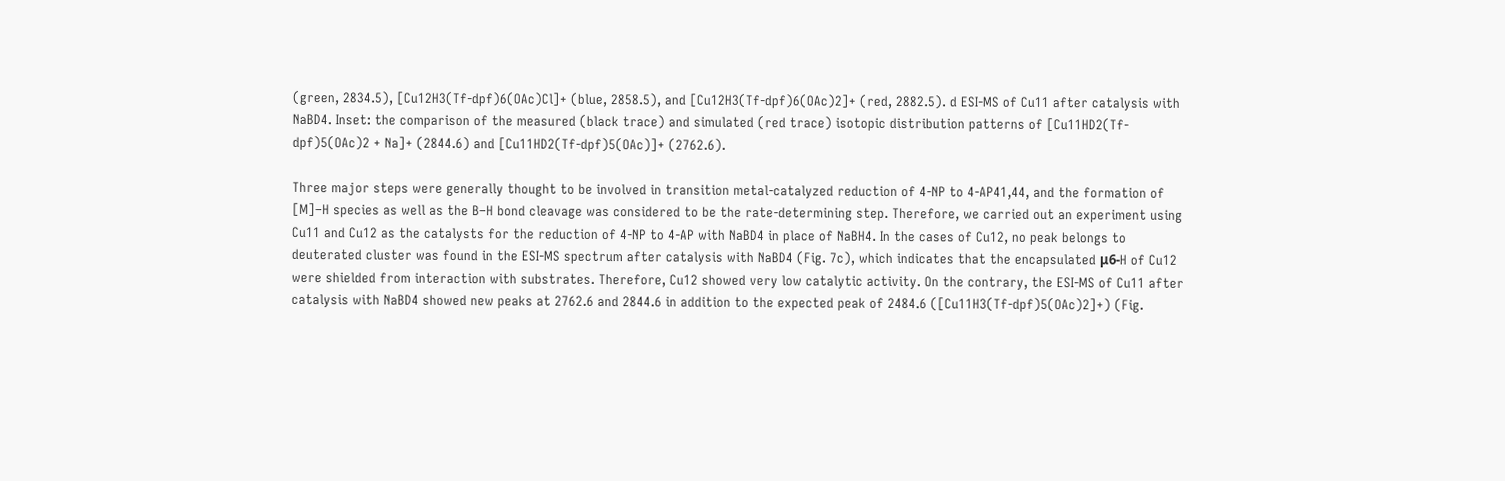(green, 2834.5), [Cu12H3(Tf-dpf)6(OAc)Cl]+ (blue, 2858.5), and [Cu12H3(Tf-dpf)6(OAc)2]+ (red, 2882.5). d ESI-MS of Cu11 after catalysis with NaBD4. Inset: the comparison of the measured (black trace) and simulated (red trace) isotopic distribution patterns of [Cu11HD2(Tf-dpf)5(OAc)2 + Na]+ (2844.6) and [Cu11HD2(Tf-dpf)5(OAc)]+ (2762.6).

Three major steps were generally thought to be involved in transition metal-catalyzed reduction of 4-NP to 4-AP41,44, and the formation of [M]–H species as well as the B–H bond cleavage was considered to be the rate-determining step. Therefore, we carried out an experiment using Cu11 and Cu12 as the catalysts for the reduction of 4-NP to 4-AP with NaBD4 in place of NaBH4. In the cases of Cu12, no peak belongs to deuterated cluster was found in the ESI-MS spectrum after catalysis with NaBD4 (Fig. 7c), which indicates that the encapsulated μ6-H of Cu12 were shielded from interaction with substrates. Therefore, Cu12 showed very low catalytic activity. On the contrary, the ESI-MS of Cu11 after catalysis with NaBD4 showed new peaks at 2762.6 and 2844.6 in addition to the expected peak of 2484.6 ([Cu11H3(Tf-dpf)5(OAc)2]+) (Fig.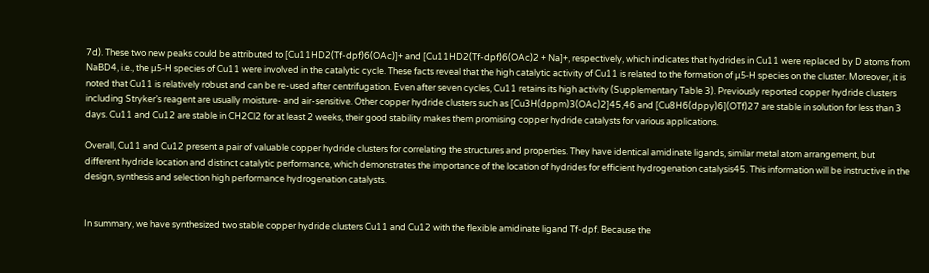7d). These two new peaks could be attributed to [Cu11HD2(Tf-dpf)6(OAc)]+ and [Cu11HD2(Tf-dpf)6(OAc)2 + Na]+, respectively, which indicates that hydrides in Cu11 were replaced by D atoms from NaBD4, i.e., the μ5-H species of Cu11 were involved in the catalytic cycle. These facts reveal that the high catalytic activity of Cu11 is related to the formation of μ5-H species on the cluster. Moreover, it is noted that Cu11 is relatively robust and can be re-used after centrifugation. Even after seven cycles, Cu11 retains its high activity (Supplementary Table 3). Previously reported copper hydride clusters including Stryker’s reagent are usually moisture- and air-sensitive. Other copper hydride clusters such as [Cu3H(dppm)3(OAc)2]45,46 and [Cu8H6(dppy)6](OTf)27 are stable in solution for less than 3 days. Cu11 and Cu12 are stable in CH2Cl2 for at least 2 weeks, their good stability makes them promising copper hydride catalysts for various applications.

Overall, Cu11 and Cu12 present a pair of valuable copper hydride clusters for correlating the structures and properties. They have identical amidinate ligands, similar metal atom arrangement, but different hydride location and distinct catalytic performance, which demonstrates the importance of the location of hydrides for efficient hydrogenation catalysis45. This information will be instructive in the design, synthesis and selection high performance hydrogenation catalysts.


In summary, we have synthesized two stable copper hydride clusters Cu11 and Cu12 with the flexible amidinate ligand Tf-dpf. Because the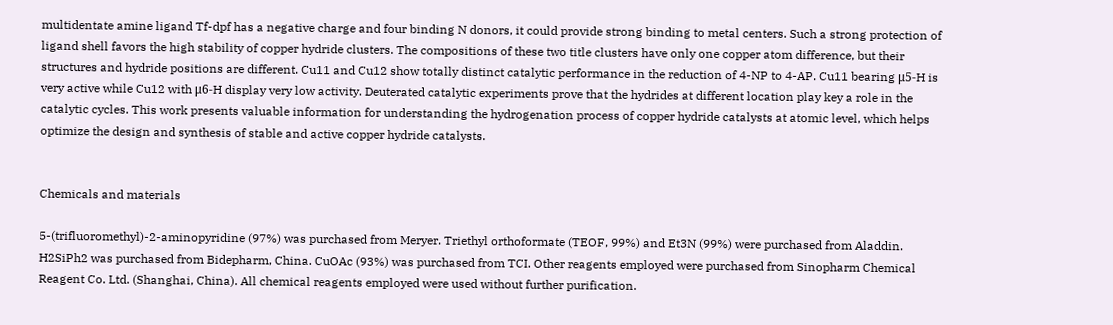multidentate amine ligand Tf-dpf has a negative charge and four binding N donors, it could provide strong binding to metal centers. Such a strong protection of ligand shell favors the high stability of copper hydride clusters. The compositions of these two title clusters have only one copper atom difference, but their structures and hydride positions are different. Cu11 and Cu12 show totally distinct catalytic performance in the reduction of 4-NP to 4-AP. Cu11 bearing μ5-H is very active while Cu12 with μ6-H display very low activity. Deuterated catalytic experiments prove that the hydrides at different location play key a role in the catalytic cycles. This work presents valuable information for understanding the hydrogenation process of copper hydride catalysts at atomic level, which helps optimize the design and synthesis of stable and active copper hydride catalysts.


Chemicals and materials

5-(trifluoromethyl)-2-aminopyridine (97%) was purchased from Meryer. Triethyl orthoformate (TEOF, 99%) and Et3N (99%) were purchased from Aladdin. H2SiPh2 was purchased from Bidepharm, China. CuOAc (93%) was purchased from TCI. Other reagents employed were purchased from Sinopharm Chemical Reagent Co. Ltd. (Shanghai, China). All chemical reagents employed were used without further purification.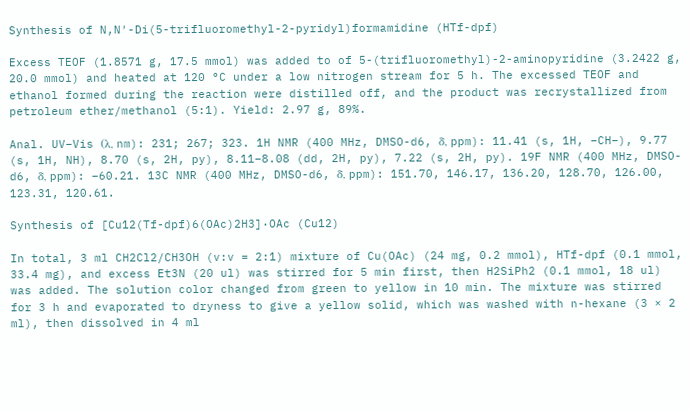Synthesis of N,N′-Di(5-trifluoromethyl-2-pyridyl)formamidine (HTf-dpf)

Excess TEOF (1.8571 g, 17.5 mmol) was added to of 5-(trifluoromethyl)-2-aminopyridine (3.2422 g, 20.0 mmol) and heated at 120 °C under a low nitrogen stream for 5 h. The excessed TEOF and ethanol formed during the reaction were distilled off, and the product was recrystallized from petroleum ether/methanol (5:1). Yield: 2.97 g, 89%.

Anal. UV–Vis (λ, nm): 231; 267; 323. 1H NMR (400 MHz, DMSO-d6, δ, ppm): 11.41 (s, 1H, –CH–), 9.77 (s, 1H, NH), 8.70 (s, 2H, py), 8.11–8.08 (dd, 2H, py), 7.22 (s, 2H, py). 19F NMR (400 MHz, DMSO-d6, δ, ppm): −60.21. 13C NMR (400 MHz, DMSO-d6, δ, ppm): 151.70, 146.17, 136.20, 128.70, 126.00, 123.31, 120.61.

Synthesis of [Cu12(Tf-dpf)6(OAc)2H3]·OAc (Cu12)

In total, 3 ml CH2Cl2/CH3OH (v:v = 2:1) mixture of Cu(OAc) (24 mg, 0.2 mmol), HTf-dpf (0.1 mmol, 33.4 mg), and excess Et3N (20 ul) was stirred for 5 min first, then H2SiPh2 (0.1 mmol, 18 ul) was added. The solution color changed from green to yellow in 10 min. The mixture was stirred for 3 h and evaporated to dryness to give a yellow solid, which was washed with n-hexane (3 × 2 ml), then dissolved in 4 ml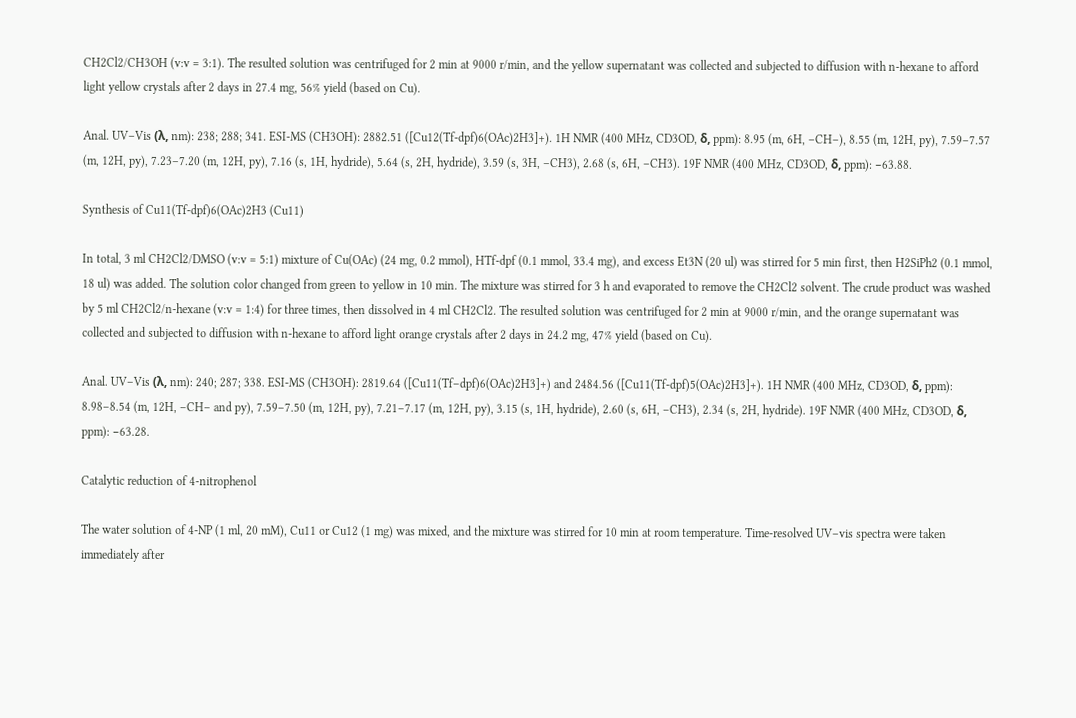CH2Cl2/CH3OH (v:v = 3:1). The resulted solution was centrifuged for 2 min at 9000 r/min, and the yellow supernatant was collected and subjected to diffusion with n-hexane to afford light yellow crystals after 2 days in 27.4 mg, 56% yield (based on Cu).

Anal. UV–Vis (λ, nm): 238; 288; 341. ESI-MS (CH3OH): 2882.51 ([Cu12(Tf-dpf)6(OAc)2H3]+). 1H NMR (400 MHz, CD3OD, δ, ppm): 8.95 (m, 6H, –CH–), 8.55 (m, 12H, py), 7.59–7.57 (m, 12H, py), 7.23–7.20 (m, 12H, py), 7.16 (s, 1H, hydride), 5.64 (s, 2H, hydride), 3.59 (s, 3H, –CH3), 2.68 (s, 6H, –CH3). 19F NMR (400 MHz, CD3OD, δ, ppm): −63.88.

Synthesis of Cu11(Tf-dpf)6(OAc)2H3 (Cu11)

In total, 3 ml CH2Cl2/DMSO (v:v = 5:1) mixture of Cu(OAc) (24 mg, 0.2 mmol), HTf-dpf (0.1 mmol, 33.4 mg), and excess Et3N (20 ul) was stirred for 5 min first, then H2SiPh2 (0.1 mmol, 18 ul) was added. The solution color changed from green to yellow in 10 min. The mixture was stirred for 3 h and evaporated to remove the CH2Cl2 solvent. The crude product was washed by 5 ml CH2Cl2/n-hexane (v:v = 1:4) for three times, then dissolved in 4 ml CH2Cl2. The resulted solution was centrifuged for 2 min at 9000 r/min, and the orange supernatant was collected and subjected to diffusion with n-hexane to afford light orange crystals after 2 days in 24.2 mg, 47% yield (based on Cu).

Anal. UV–Vis (λ, nm): 240; 287; 338. ESI-MS (CH3OH): 2819.64 ([Cu11(Tf–dpf)6(OAc)2H3]+) and 2484.56 ([Cu11(Tf-dpf)5(OAc)2H3]+). 1H NMR (400 MHz, CD3OD, δ, ppm): 8.98–8.54 (m, 12H, –CH– and py), 7.59–7.50 (m, 12H, py), 7.21–7.17 (m, 12H, py), 3.15 (s, 1H, hydride), 2.60 (s, 6H, –CH3), 2.34 (s, 2H, hydride). 19F NMR (400 MHz, CD3OD, δ, ppm): −63.28.

Catalytic reduction of 4-nitrophenol

The water solution of 4-NP (1 ml, 20 mM), Cu11 or Cu12 (1 mg) was mixed, and the mixture was stirred for 10 min at room temperature. Time-resolved UV–vis spectra were taken immediately after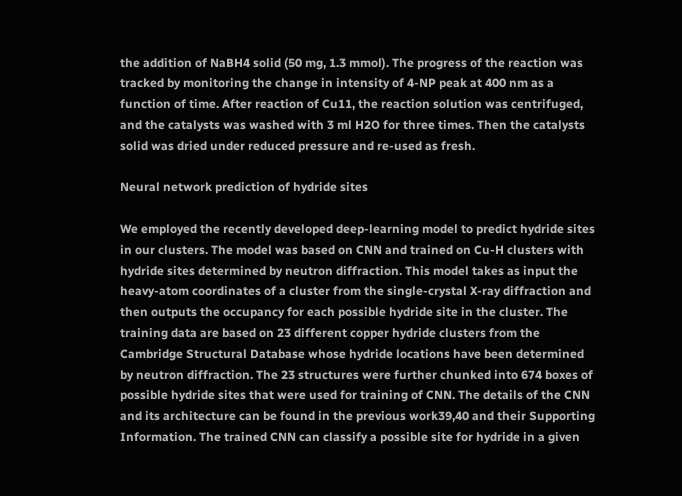the addition of NaBH4 solid (50 mg, 1.3 mmol). The progress of the reaction was tracked by monitoring the change in intensity of 4-NP peak at 400 nm as a function of time. After reaction of Cu11, the reaction solution was centrifuged, and the catalysts was washed with 3 ml H2O for three times. Then the catalysts solid was dried under reduced pressure and re-used as fresh.

Neural network prediction of hydride sites

We employed the recently developed deep-learning model to predict hydride sites in our clusters. The model was based on CNN and trained on Cu-H clusters with hydride sites determined by neutron diffraction. This model takes as input the heavy-atom coordinates of a cluster from the single-crystal X-ray diffraction and then outputs the occupancy for each possible hydride site in the cluster. The training data are based on 23 different copper hydride clusters from the Cambridge Structural Database whose hydride locations have been determined by neutron diffraction. The 23 structures were further chunked into 674 boxes of possible hydride sites that were used for training of CNN. The details of the CNN and its architecture can be found in the previous work39,40 and their Supporting Information. The trained CNN can classify a possible site for hydride in a given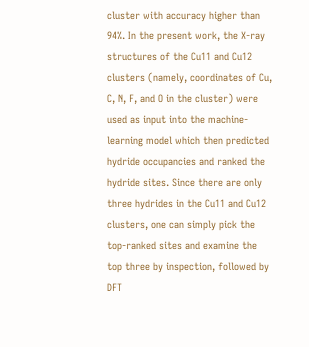cluster with accuracy higher than 94%. In the present work, the X-ray structures of the Cu11 and Cu12 clusters (namely, coordinates of Cu, C, N, F, and O in the cluster) were used as input into the machine-learning model which then predicted hydride occupancies and ranked the hydride sites. Since there are only three hydrides in the Cu11 and Cu12 clusters, one can simply pick the top-ranked sites and examine the top three by inspection, followed by DFT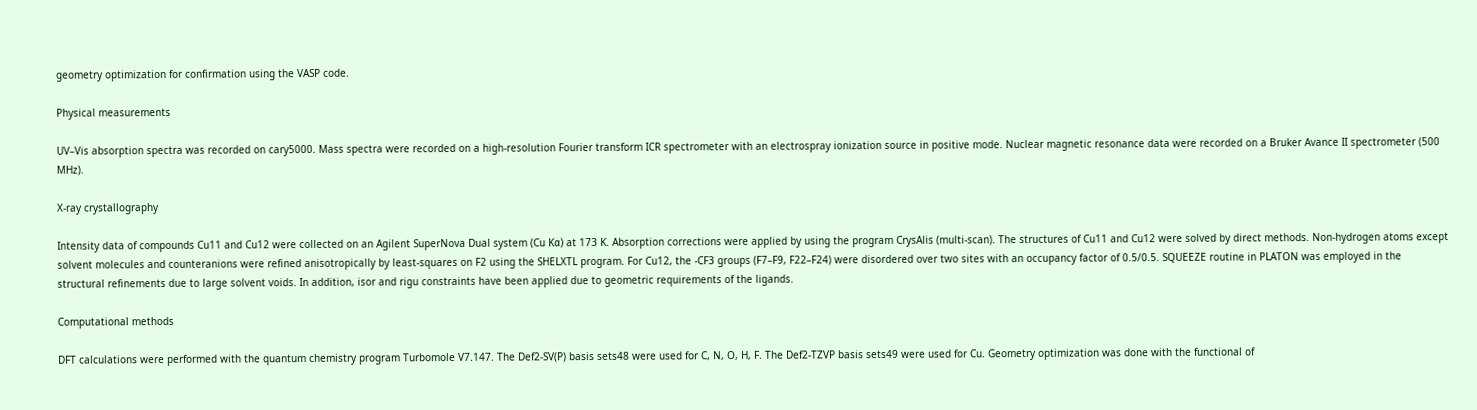geometry optimization for confirmation using the VASP code.

Physical measurements

UV–Vis absorption spectra was recorded on cary5000. Mass spectra were recorded on a high-resolution Fourier transform ICR spectrometer with an electrospray ionization source in positive mode. Nuclear magnetic resonance data were recorded on a Bruker Avance II spectrometer (500 MHz).

X-ray crystallography

Intensity data of compounds Cu11 and Cu12 were collected on an Agilent SuperNova Dual system (Cu Kα) at 173 K. Absorption corrections were applied by using the program CrysAlis (multi-scan). The structures of Cu11 and Cu12 were solved by direct methods. Non-hydrogen atoms except solvent molecules and counteranions were refined anisotropically by least-squares on F2 using the SHELXTL program. For Cu12, the -CF3 groups (F7–F9, F22–F24) were disordered over two sites with an occupancy factor of 0.5/0.5. SQUEEZE routine in PLATON was employed in the structural refinements due to large solvent voids. In addition, isor and rigu constraints have been applied due to geometric requirements of the ligands.

Computational methods

DFT calculations were performed with the quantum chemistry program Turbomole V7.147. The Def2-SV(P) basis sets48 were used for C, N, O, H, F. The Def2-TZVP basis sets49 were used for Cu. Geometry optimization was done with the functional of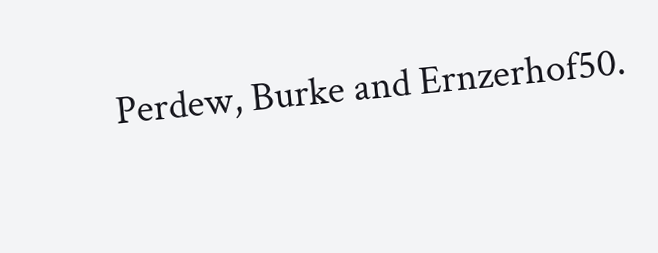Perdew, Burke and Ernzerhof50.